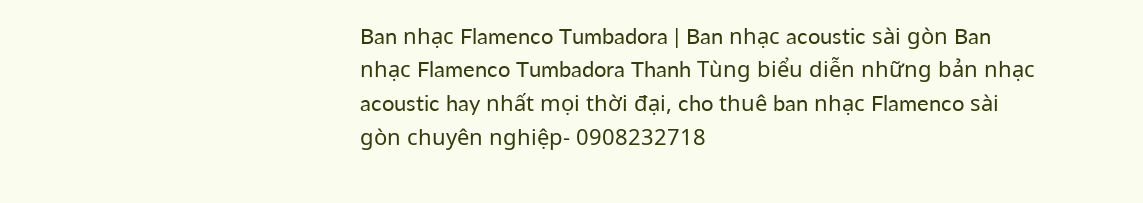Ban nhạc Flamenco Tumbadora | Ban nhạc acoustic sài gòn Ban nhạc Flamenco Tumbadora Thanh Tùng biểu diễn những bản nhạc acoustic hay nhất mọi thời đại, cho thuê ban nhạc Flamenco sài gòn chuyên nghiệp- 0908232718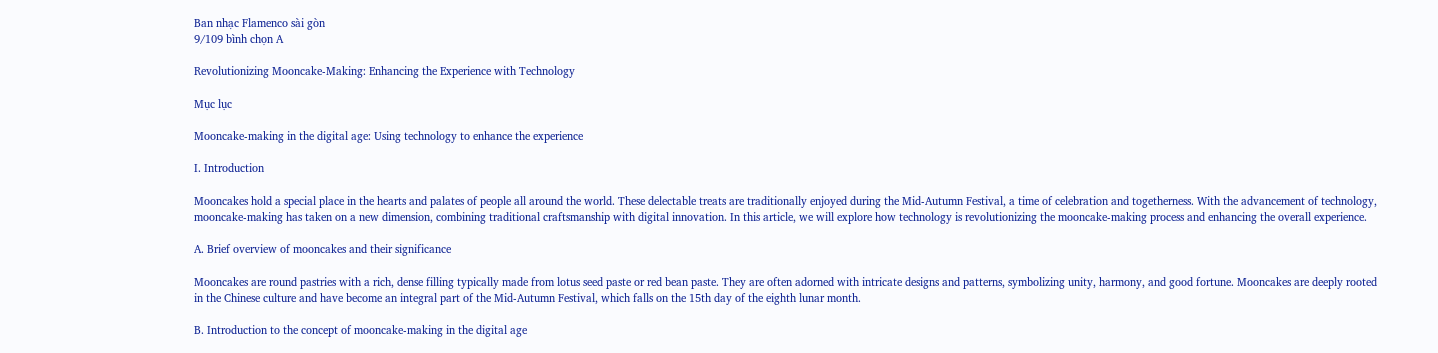Ban nhạc Flamenco sài gòn
9/109 bình chọn A

Revolutionizing Mooncake-Making: Enhancing the Experience with Technology

Mục lục

Mooncake-making in the digital age: Using technology to enhance the experience

I. Introduction

Mooncakes hold a special place in the hearts and palates of people all around the world. These delectable treats are traditionally enjoyed during the Mid-Autumn Festival, a time of celebration and togetherness. With the advancement of technology, mooncake-making has taken on a new dimension, combining traditional craftsmanship with digital innovation. In this article, we will explore how technology is revolutionizing the mooncake-making process and enhancing the overall experience.

A. Brief overview of mooncakes and their significance

Mooncakes are round pastries with a rich, dense filling typically made from lotus seed paste or red bean paste. They are often adorned with intricate designs and patterns, symbolizing unity, harmony, and good fortune. Mooncakes are deeply rooted in the Chinese culture and have become an integral part of the Mid-Autumn Festival, which falls on the 15th day of the eighth lunar month.

B. Introduction to the concept of mooncake-making in the digital age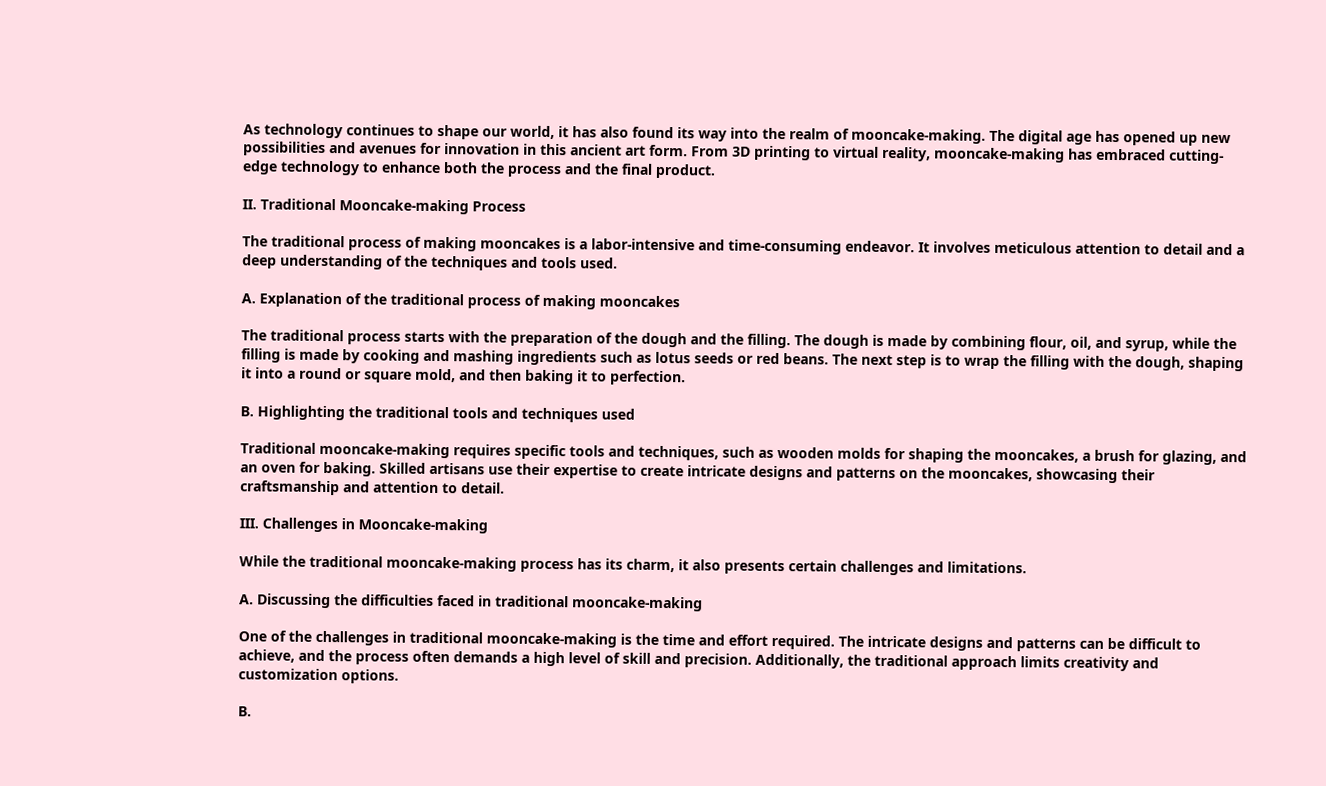As technology continues to shape our world, it has also found its way into the realm of mooncake-making. The digital age has opened up new possibilities and avenues for innovation in this ancient art form. From 3D printing to virtual reality, mooncake-making has embraced cutting-edge technology to enhance both the process and the final product.

II. Traditional Mooncake-making Process

The traditional process of making mooncakes is a labor-intensive and time-consuming endeavor. It involves meticulous attention to detail and a deep understanding of the techniques and tools used.

A. Explanation of the traditional process of making mooncakes

The traditional process starts with the preparation of the dough and the filling. The dough is made by combining flour, oil, and syrup, while the filling is made by cooking and mashing ingredients such as lotus seeds or red beans. The next step is to wrap the filling with the dough, shaping it into a round or square mold, and then baking it to perfection.

B. Highlighting the traditional tools and techniques used

Traditional mooncake-making requires specific tools and techniques, such as wooden molds for shaping the mooncakes, a brush for glazing, and an oven for baking. Skilled artisans use their expertise to create intricate designs and patterns on the mooncakes, showcasing their craftsmanship and attention to detail.

III. Challenges in Mooncake-making

While the traditional mooncake-making process has its charm, it also presents certain challenges and limitations.

A. Discussing the difficulties faced in traditional mooncake-making

One of the challenges in traditional mooncake-making is the time and effort required. The intricate designs and patterns can be difficult to achieve, and the process often demands a high level of skill and precision. Additionally, the traditional approach limits creativity and customization options.

B.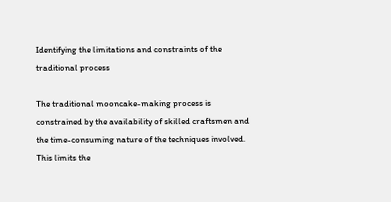Identifying the limitations and constraints of the traditional process

The traditional mooncake-making process is constrained by the availability of skilled craftsmen and the time-consuming nature of the techniques involved. This limits the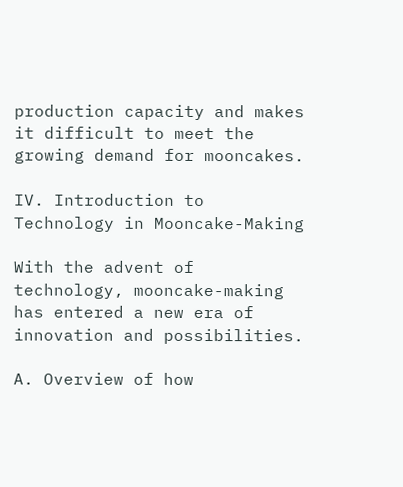production capacity and makes it difficult to meet the growing demand for mooncakes.

IV. Introduction to Technology in Mooncake-Making

With the advent of technology, mooncake-making has entered a new era of innovation and possibilities.

A. Overview of how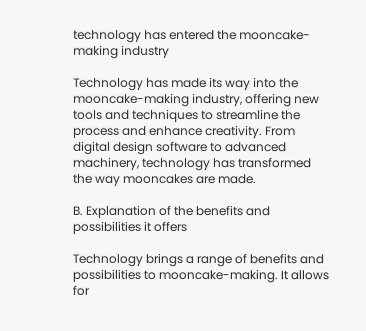technology has entered the mooncake-making industry

Technology has made its way into the mooncake-making industry, offering new tools and techniques to streamline the process and enhance creativity. From digital design software to advanced machinery, technology has transformed the way mooncakes are made.

B. Explanation of the benefits and possibilities it offers

Technology brings a range of benefits and possibilities to mooncake-making. It allows for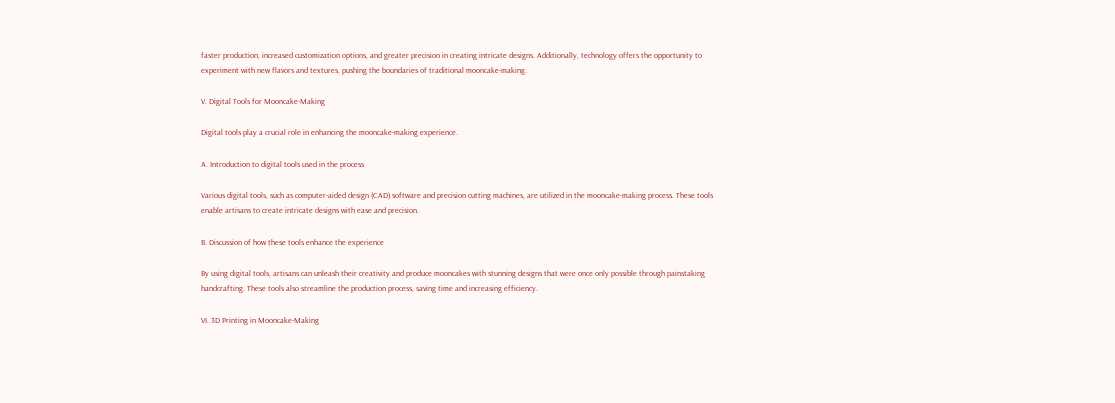faster production, increased customization options, and greater precision in creating intricate designs. Additionally, technology offers the opportunity to experiment with new flavors and textures, pushing the boundaries of traditional mooncake-making.

V. Digital Tools for Mooncake-Making

Digital tools play a crucial role in enhancing the mooncake-making experience.

A. Introduction to digital tools used in the process

Various digital tools, such as computer-aided design (CAD) software and precision cutting machines, are utilized in the mooncake-making process. These tools enable artisans to create intricate designs with ease and precision.

B. Discussion of how these tools enhance the experience

By using digital tools, artisans can unleash their creativity and produce mooncakes with stunning designs that were once only possible through painstaking handcrafting. These tools also streamline the production process, saving time and increasing efficiency.

VI. 3D Printing in Mooncake-Making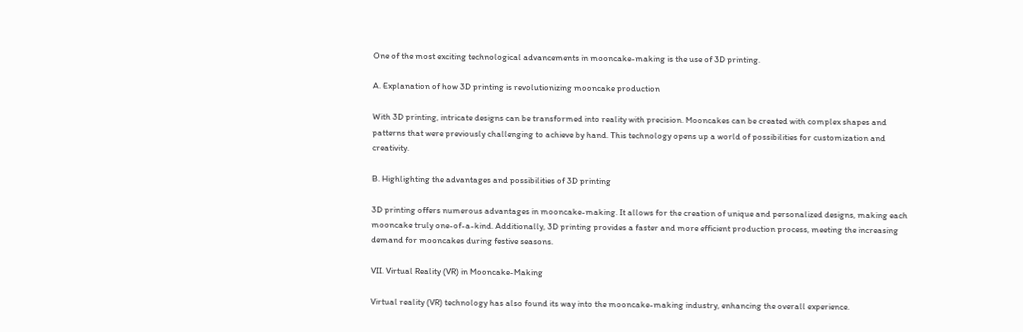One of the most exciting technological advancements in mooncake-making is the use of 3D printing.

A. Explanation of how 3D printing is revolutionizing mooncake production

With 3D printing, intricate designs can be transformed into reality with precision. Mooncakes can be created with complex shapes and patterns that were previously challenging to achieve by hand. This technology opens up a world of possibilities for customization and creativity.

B. Highlighting the advantages and possibilities of 3D printing

3D printing offers numerous advantages in mooncake-making. It allows for the creation of unique and personalized designs, making each mooncake truly one-of-a-kind. Additionally, 3D printing provides a faster and more efficient production process, meeting the increasing demand for mooncakes during festive seasons.

VII. Virtual Reality (VR) in Mooncake-Making

Virtual reality (VR) technology has also found its way into the mooncake-making industry, enhancing the overall experience.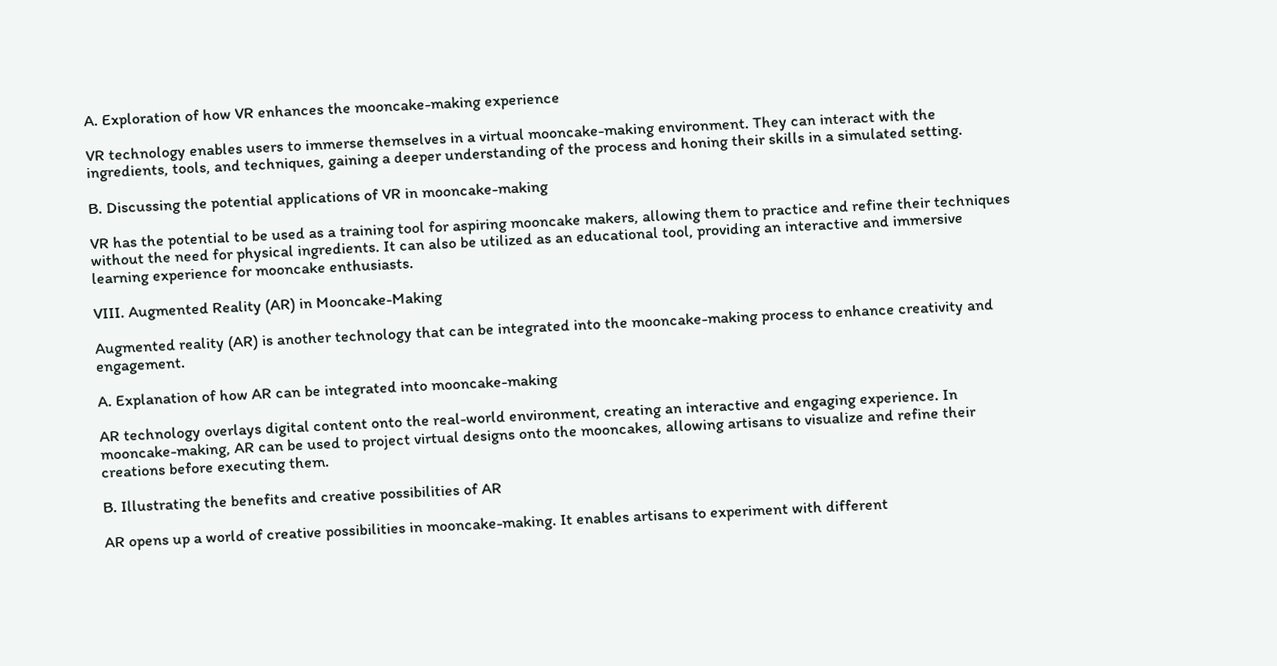A. Exploration of how VR enhances the mooncake-making experience

VR technology enables users to immerse themselves in a virtual mooncake-making environment. They can interact with the ingredients, tools, and techniques, gaining a deeper understanding of the process and honing their skills in a simulated setting.

B. Discussing the potential applications of VR in mooncake-making

VR has the potential to be used as a training tool for aspiring mooncake makers, allowing them to practice and refine their techniques without the need for physical ingredients. It can also be utilized as an educational tool, providing an interactive and immersive learning experience for mooncake enthusiasts.

VIII. Augmented Reality (AR) in Mooncake-Making

Augmented reality (AR) is another technology that can be integrated into the mooncake-making process to enhance creativity and engagement.

A. Explanation of how AR can be integrated into mooncake-making

AR technology overlays digital content onto the real-world environment, creating an interactive and engaging experience. In mooncake-making, AR can be used to project virtual designs onto the mooncakes, allowing artisans to visualize and refine their creations before executing them.

B. Illustrating the benefits and creative possibilities of AR

AR opens up a world of creative possibilities in mooncake-making. It enables artisans to experiment with different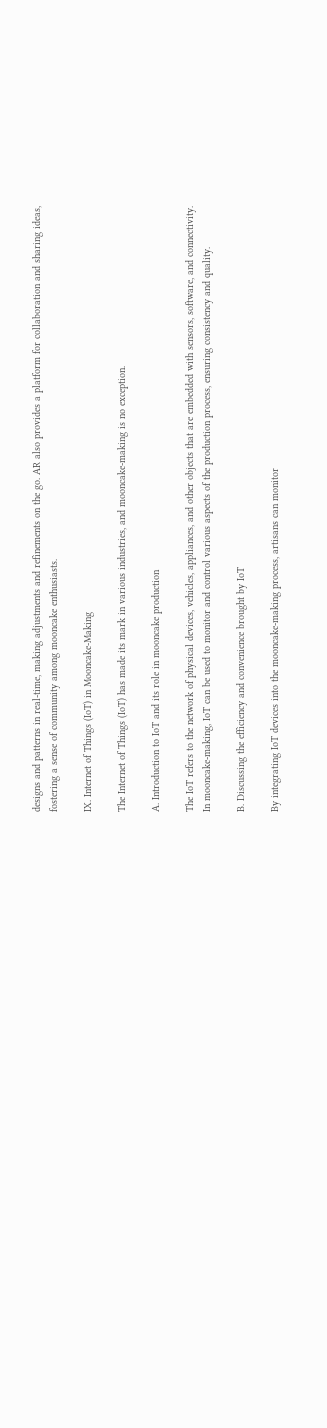designs and patterns in real-time, making adjustments and refinements on the go. AR also provides a platform for collaboration and sharing ideas, fostering a sense of community among mooncake enthusiasts.

IX. Internet of Things (IoT) in Mooncake-Making

The Internet of Things (IoT) has made its mark in various industries, and mooncake-making is no exception.

A. Introduction to IoT and its role in mooncake production

The IoT refers to the network of physical devices, vehicles, appliances, and other objects that are embedded with sensors, software, and connectivity. In mooncake-making, IoT can be used to monitor and control various aspects of the production process, ensuring consistency and quality.

B. Discussing the efficiency and convenience brought by IoT

By integrating IoT devices into the mooncake-making process, artisans can monitor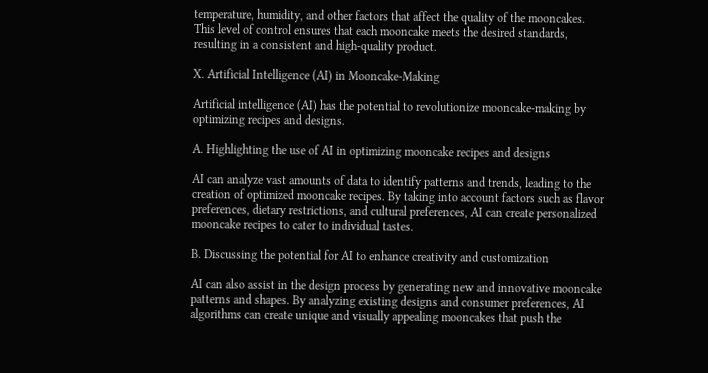temperature, humidity, and other factors that affect the quality of the mooncakes. This level of control ensures that each mooncake meets the desired standards, resulting in a consistent and high-quality product.

X. Artificial Intelligence (AI) in Mooncake-Making

Artificial intelligence (AI) has the potential to revolutionize mooncake-making by optimizing recipes and designs.

A. Highlighting the use of AI in optimizing mooncake recipes and designs

AI can analyze vast amounts of data to identify patterns and trends, leading to the creation of optimized mooncake recipes. By taking into account factors such as flavor preferences, dietary restrictions, and cultural preferences, AI can create personalized mooncake recipes to cater to individual tastes.

B. Discussing the potential for AI to enhance creativity and customization

AI can also assist in the design process by generating new and innovative mooncake patterns and shapes. By analyzing existing designs and consumer preferences, AI algorithms can create unique and visually appealing mooncakes that push the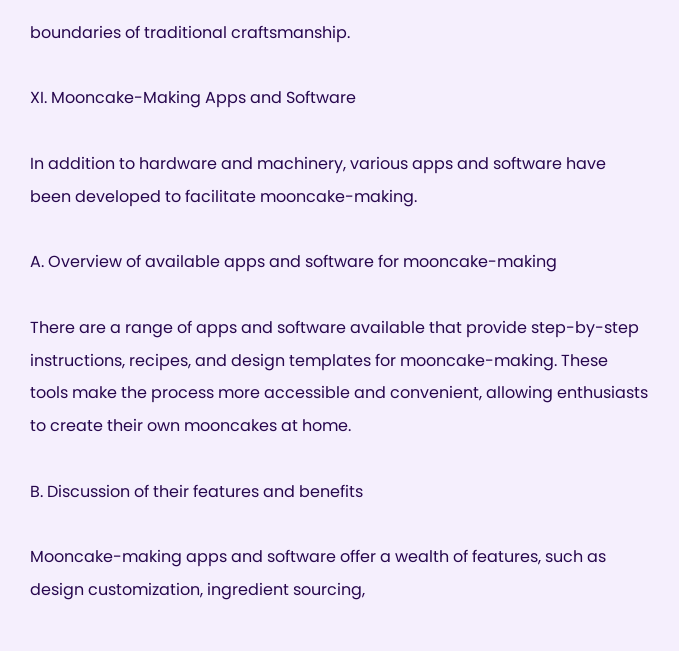boundaries of traditional craftsmanship.

XI. Mooncake-Making Apps and Software

In addition to hardware and machinery, various apps and software have been developed to facilitate mooncake-making.

A. Overview of available apps and software for mooncake-making

There are a range of apps and software available that provide step-by-step instructions, recipes, and design templates for mooncake-making. These tools make the process more accessible and convenient, allowing enthusiasts to create their own mooncakes at home.

B. Discussion of their features and benefits

Mooncake-making apps and software offer a wealth of features, such as design customization, ingredient sourcing,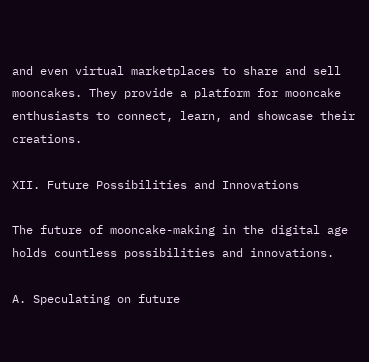and even virtual marketplaces to share and sell mooncakes. They provide a platform for mooncake enthusiasts to connect, learn, and showcase their creations.

XII. Future Possibilities and Innovations

The future of mooncake-making in the digital age holds countless possibilities and innovations.

A. Speculating on future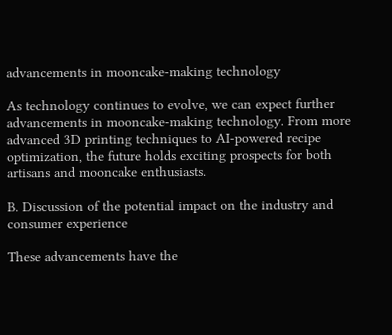advancements in mooncake-making technology

As technology continues to evolve, we can expect further advancements in mooncake-making technology. From more advanced 3D printing techniques to AI-powered recipe optimization, the future holds exciting prospects for both artisans and mooncake enthusiasts.

B. Discussion of the potential impact on the industry and consumer experience

These advancements have the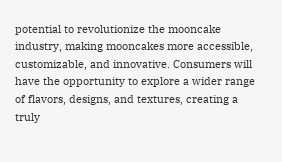potential to revolutionize the mooncake industry, making mooncakes more accessible, customizable, and innovative. Consumers will have the opportunity to explore a wider range of flavors, designs, and textures, creating a truly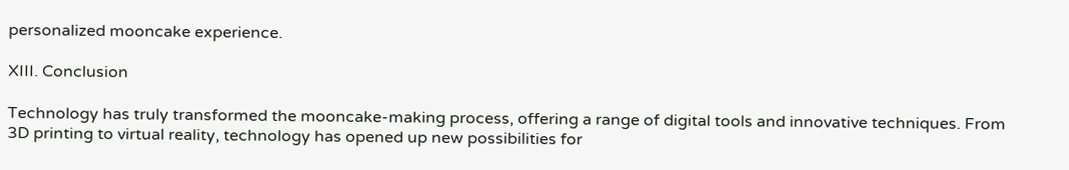personalized mooncake experience.

XIII. Conclusion

Technology has truly transformed the mooncake-making process, offering a range of digital tools and innovative techniques. From 3D printing to virtual reality, technology has opened up new possibilities for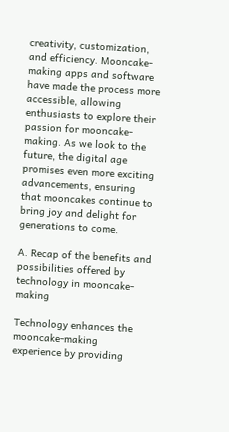creativity, customization, and efficiency. Mooncake-making apps and software have made the process more accessible, allowing enthusiasts to explore their passion for mooncake-making. As we look to the future, the digital age promises even more exciting advancements, ensuring that mooncakes continue to bring joy and delight for generations to come.

A. Recap of the benefits and possibilities offered by technology in mooncake-making

Technology enhances the mooncake-making experience by providing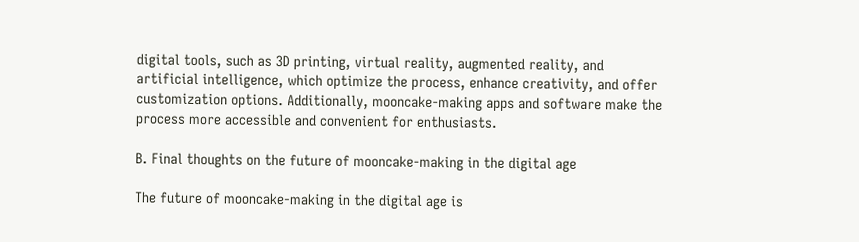digital tools, such as 3D printing, virtual reality, augmented reality, and artificial intelligence, which optimize the process, enhance creativity, and offer customization options. Additionally, mooncake-making apps and software make the process more accessible and convenient for enthusiasts.

B. Final thoughts on the future of mooncake-making in the digital age

The future of mooncake-making in the digital age is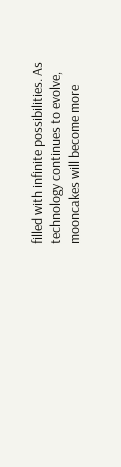filled with infinite possibilities. As technology continues to evolve, mooncakes will become more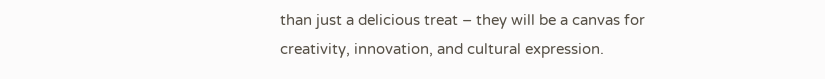than just a delicious treat – they will be a canvas for creativity, innovation, and cultural expression.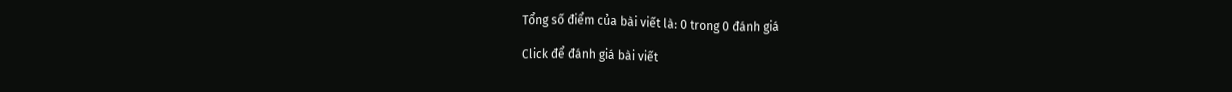Tổng số điểm của bài viết là: 0 trong 0 đánh giá

Click để đánh giá bài viết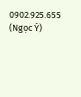0902.925.655 (Ngọc Ý)